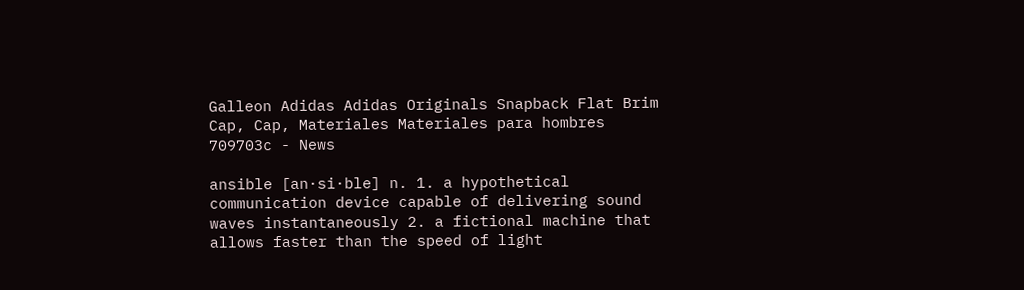Galleon Adidas Adidas Originals Snapback Flat Brim Cap, Cap, Materiales Materiales para hombres 709703c - News

ansible [an·si·ble] n. 1. a hypothetical communication device capable of delivering sound waves instantaneously 2. a fictional machine that allows faster than the speed of light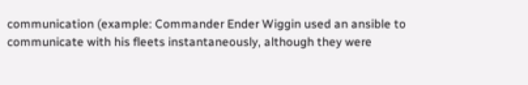communication (example: Commander Ender Wiggin used an ansible to communicate with his fleets instantaneously, although they were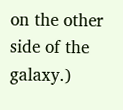on the other side of the galaxy.)